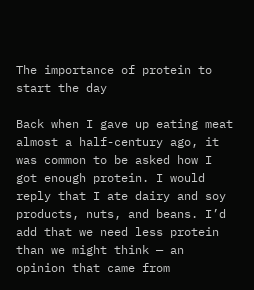The importance of protein to start the day

Back when I gave up eating meat almost a half-century ago, it was common to be asked how I got enough protein. I would reply that I ate dairy and soy products, nuts, and beans. I’d add that we need less protein than we might think — an opinion that came from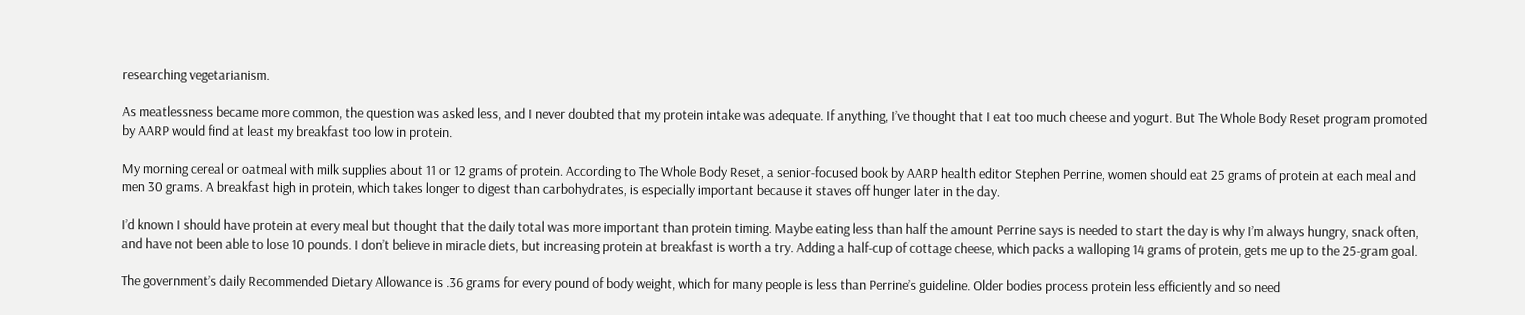researching vegetarianism.

As meatlessness became more common, the question was asked less, and I never doubted that my protein intake was adequate. If anything, I’ve thought that I eat too much cheese and yogurt. But The Whole Body Reset program promoted by AARP would find at least my breakfast too low in protein.

My morning cereal or oatmeal with milk supplies about 11 or 12 grams of protein. According to The Whole Body Reset, a senior-focused book by AARP health editor Stephen Perrine, women should eat 25 grams of protein at each meal and men 30 grams. A breakfast high in protein, which takes longer to digest than carbohydrates, is especially important because it staves off hunger later in the day.

I’d known I should have protein at every meal but thought that the daily total was more important than protein timing. Maybe eating less than half the amount Perrine says is needed to start the day is why I’m always hungry, snack often, and have not been able to lose 10 pounds. I don’t believe in miracle diets, but increasing protein at breakfast is worth a try. Adding a half-cup of cottage cheese, which packs a walloping 14 grams of protein, gets me up to the 25-gram goal.

The government’s daily Recommended Dietary Allowance is .36 grams for every pound of body weight, which for many people is less than Perrine’s guideline. Older bodies process protein less efficiently and so need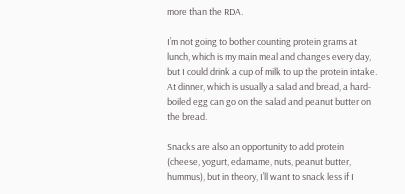more than the RDA.

I’m not going to bother counting protein grams at lunch, which is my main meal and changes every day, but I could drink a cup of milk to up the protein intake. At dinner, which is usually a salad and bread, a hard-boiled egg can go on the salad and peanut butter on the bread.

Snacks are also an opportunity to add protein (cheese, yogurt, edamame, nuts, peanut butter, hummus), but in theory, I’ll want to snack less if I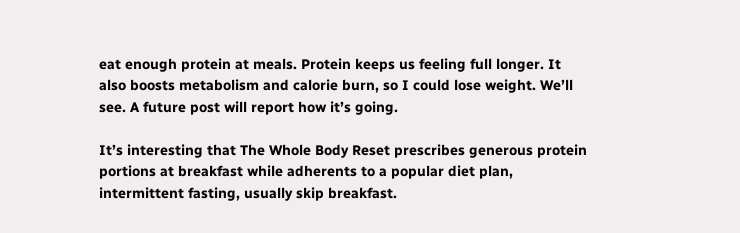eat enough protein at meals. Protein keeps us feeling full longer. It also boosts metabolism and calorie burn, so I could lose weight. We’ll see. A future post will report how it’s going.

It’s interesting that The Whole Body Reset prescribes generous protein portions at breakfast while adherents to a popular diet plan, intermittent fasting, usually skip breakfast.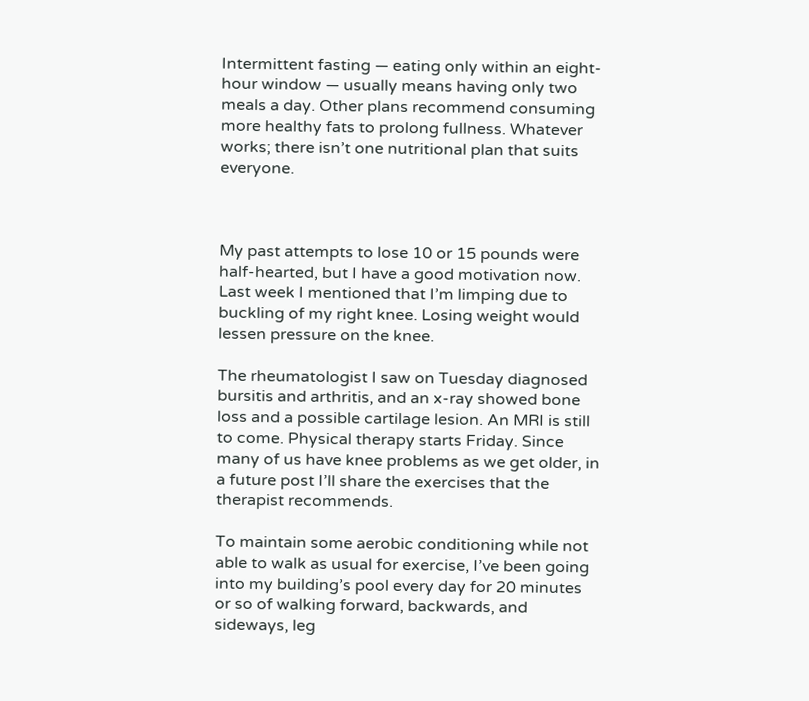Intermittent fasting — eating only within an eight-hour window — usually means having only two meals a day. Other plans recommend consuming more healthy fats to prolong fullness. Whatever works; there isn’t one nutritional plan that suits everyone.



My past attempts to lose 10 or 15 pounds were half-hearted, but I have a good motivation now. Last week I mentioned that I’m limping due to buckling of my right knee. Losing weight would lessen pressure on the knee.

The rheumatologist I saw on Tuesday diagnosed bursitis and arthritis, and an x-ray showed bone loss and a possible cartilage lesion. An MRI is still to come. Physical therapy starts Friday. Since many of us have knee problems as we get older, in a future post I’ll share the exercises that the therapist recommends.

To maintain some aerobic conditioning while not able to walk as usual for exercise, I’ve been going into my building’s pool every day for 20 minutes or so of walking forward, backwards, and sideways, leg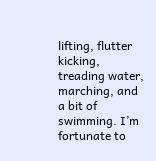lifting, flutter kicking, treading water, marching, and a bit of swimming. I’m fortunate to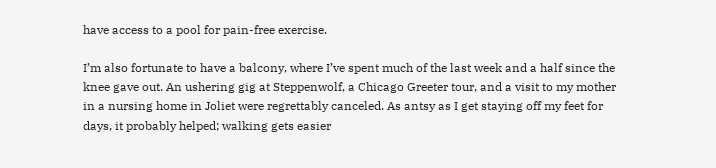have access to a pool for pain-free exercise.

I’m also fortunate to have a balcony, where I’ve spent much of the last week and a half since the knee gave out. An ushering gig at Steppenwolf, a Chicago Greeter tour, and a visit to my mother in a nursing home in Joliet were regrettably canceled. As antsy as I get staying off my feet for days, it probably helped; walking gets easier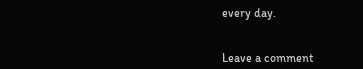every day.


Leave a comment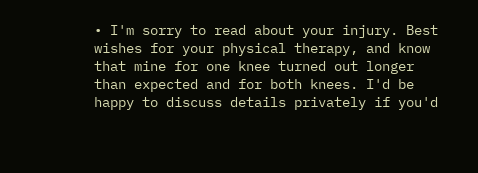• I'm sorry to read about your injury. Best wishes for your physical therapy, and know that mine for one knee turned out longer than expected and for both knees. I'd be happy to discuss details privately if you'd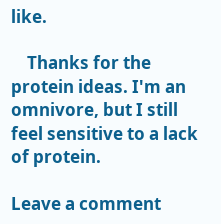like.

    Thanks for the protein ideas. I'm an omnivore, but I still feel sensitive to a lack of protein.

Leave a comment